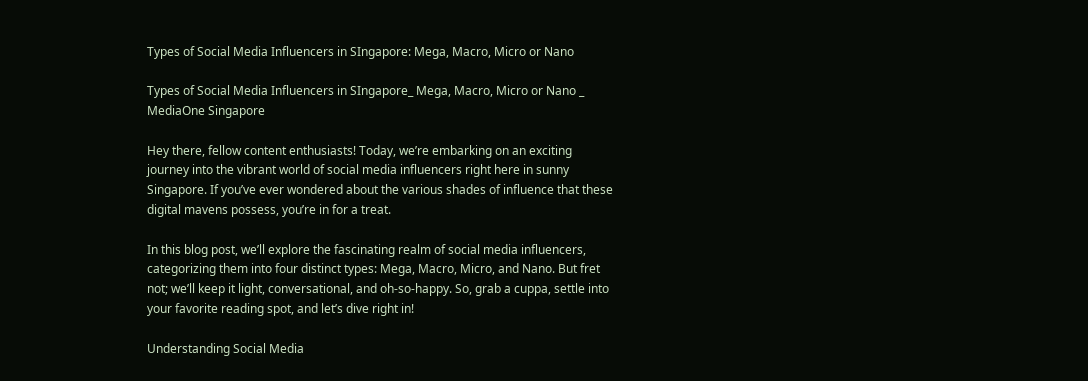Types of Social Media Influencers in SIngapore: Mega, Macro, Micro or Nano

Types of Social Media Influencers in SIngapore_ Mega, Macro, Micro or Nano _ MediaOne Singapore

Hey there, fellow content enthusiasts! Today, we’re embarking on an exciting journey into the vibrant world of social media influencers right here in sunny Singapore. If you’ve ever wondered about the various shades of influence that these digital mavens possess, you’re in for a treat.

In this blog post, we’ll explore the fascinating realm of social media influencers, categorizing them into four distinct types: Mega, Macro, Micro, and Nano. But fret not; we’ll keep it light, conversational, and oh-so-happy. So, grab a cuppa, settle into your favorite reading spot, and let’s dive right in!

Understanding Social Media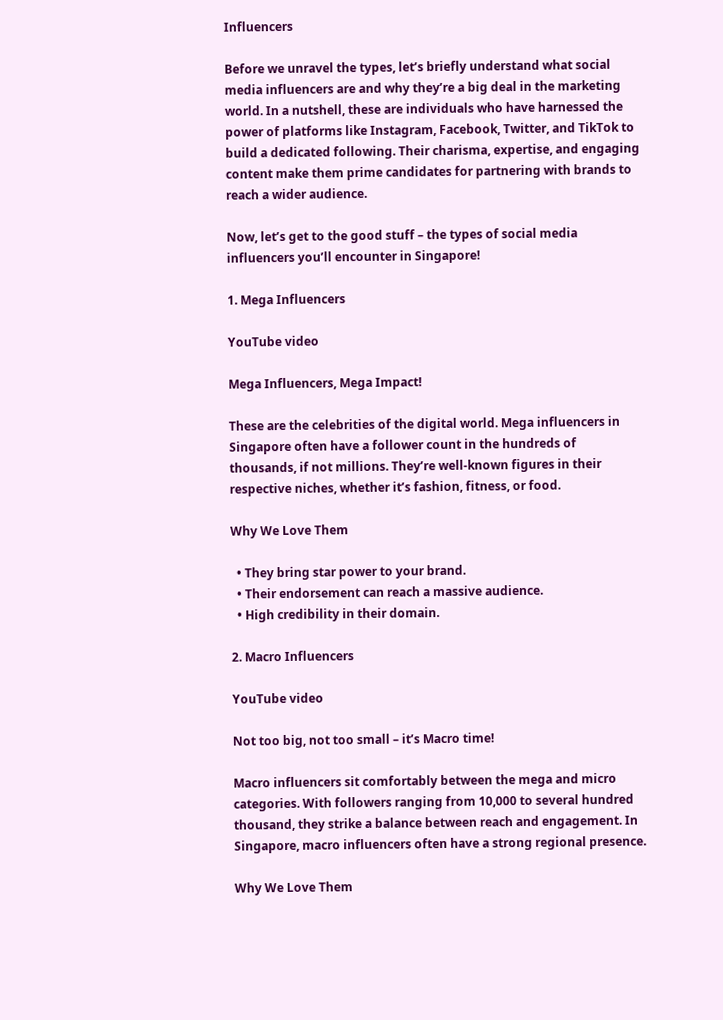Influencers

Before we unravel the types, let’s briefly understand what social media influencers are and why they’re a big deal in the marketing world. In a nutshell, these are individuals who have harnessed the power of platforms like Instagram, Facebook, Twitter, and TikTok to build a dedicated following. Their charisma, expertise, and engaging content make them prime candidates for partnering with brands to reach a wider audience.

Now, let’s get to the good stuff – the types of social media influencers you’ll encounter in Singapore!

1. Mega Influencers

YouTube video

Mega Influencers, Mega Impact!

These are the celebrities of the digital world. Mega influencers in Singapore often have a follower count in the hundreds of thousands, if not millions. They’re well-known figures in their respective niches, whether it’s fashion, fitness, or food.

Why We Love Them

  • They bring star power to your brand.
  • Their endorsement can reach a massive audience.
  • High credibility in their domain.

2. Macro Influencers

YouTube video

Not too big, not too small – it’s Macro time!

Macro influencers sit comfortably between the mega and micro categories. With followers ranging from 10,000 to several hundred thousand, they strike a balance between reach and engagement. In Singapore, macro influencers often have a strong regional presence.

Why We Love Them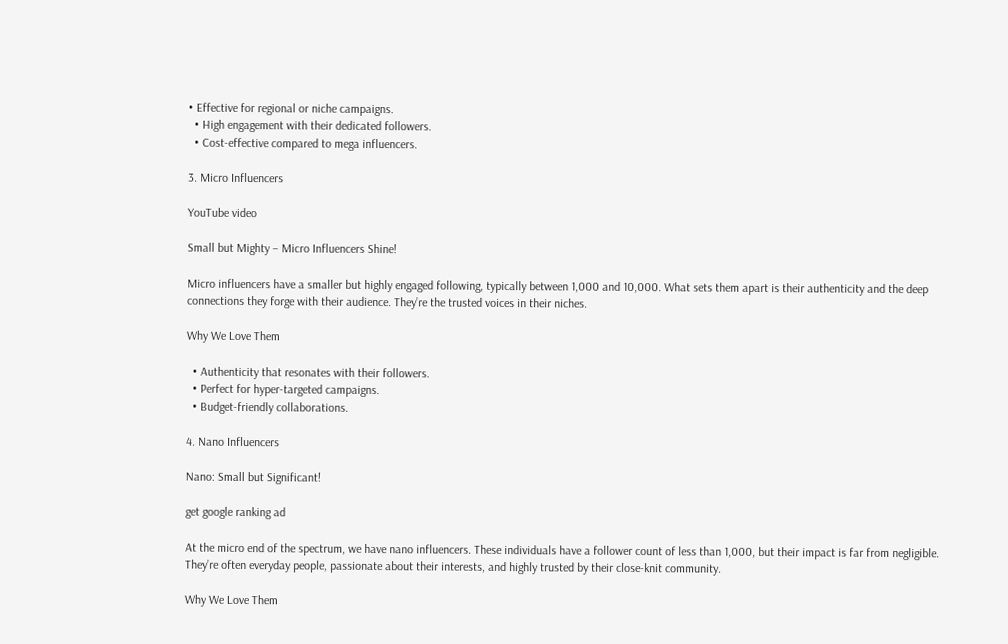• Effective for regional or niche campaigns.
  • High engagement with their dedicated followers.
  • Cost-effective compared to mega influencers.

3. Micro Influencers

YouTube video

Small but Mighty – Micro Influencers Shine!

Micro influencers have a smaller but highly engaged following, typically between 1,000 and 10,000. What sets them apart is their authenticity and the deep connections they forge with their audience. They’re the trusted voices in their niches.

Why We Love Them

  • Authenticity that resonates with their followers.
  • Perfect for hyper-targeted campaigns.
  • Budget-friendly collaborations.

4. Nano Influencers

Nano: Small but Significant!

get google ranking ad

At the micro end of the spectrum, we have nano influencers. These individuals have a follower count of less than 1,000, but their impact is far from negligible. They’re often everyday people, passionate about their interests, and highly trusted by their close-knit community.

Why We Love Them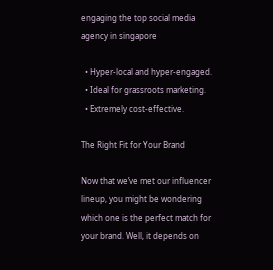engaging the top social media agency in singapore

  • Hyper-local and hyper-engaged.
  • Ideal for grassroots marketing.
  • Extremely cost-effective.

The Right Fit for Your Brand

Now that we’ve met our influencer lineup, you might be wondering which one is the perfect match for your brand. Well, it depends on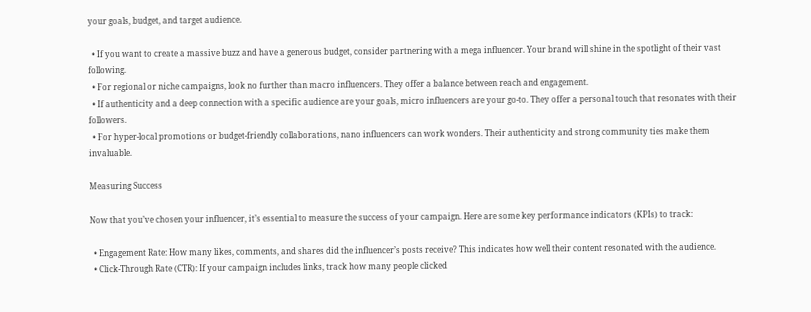your goals, budget, and target audience.

  • If you want to create a massive buzz and have a generous budget, consider partnering with a mega influencer. Your brand will shine in the spotlight of their vast following.
  • For regional or niche campaigns, look no further than macro influencers. They offer a balance between reach and engagement.
  • If authenticity and a deep connection with a specific audience are your goals, micro influencers are your go-to. They offer a personal touch that resonates with their followers.
  • For hyper-local promotions or budget-friendly collaborations, nano influencers can work wonders. Their authenticity and strong community ties make them invaluable.

Measuring Success

Now that you’ve chosen your influencer, it’s essential to measure the success of your campaign. Here are some key performance indicators (KPIs) to track:

  • Engagement Rate: How many likes, comments, and shares did the influencer’s posts receive? This indicates how well their content resonated with the audience.
  • Click-Through Rate (CTR): If your campaign includes links, track how many people clicked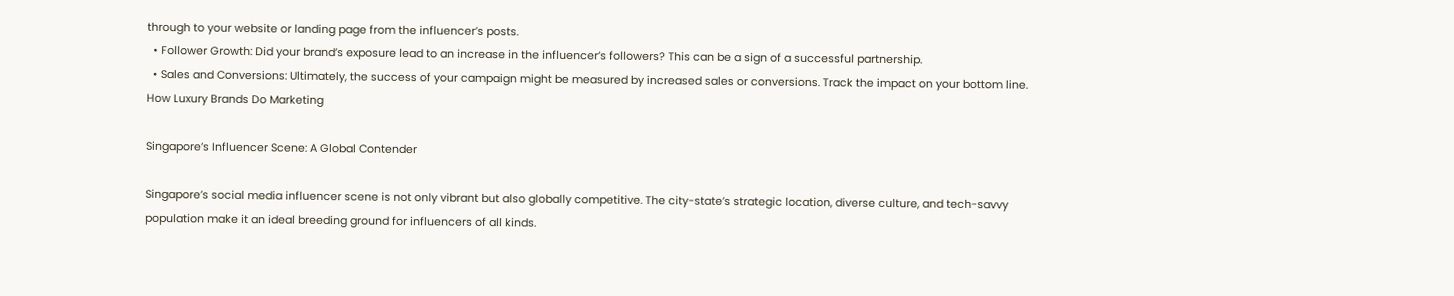through to your website or landing page from the influencer’s posts.
  • Follower Growth: Did your brand’s exposure lead to an increase in the influencer’s followers? This can be a sign of a successful partnership.
  • Sales and Conversions: Ultimately, the success of your campaign might be measured by increased sales or conversions. Track the impact on your bottom line.
How Luxury Brands Do Marketing

Singapore’s Influencer Scene: A Global Contender

Singapore’s social media influencer scene is not only vibrant but also globally competitive. The city-state’s strategic location, diverse culture, and tech-savvy population make it an ideal breeding ground for influencers of all kinds.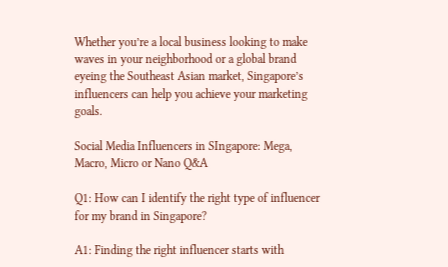Whether you’re a local business looking to make waves in your neighborhood or a global brand eyeing the Southeast Asian market, Singapore’s influencers can help you achieve your marketing goals.

Social Media Influencers in SIngapore: Mega, Macro, Micro or Nano Q&A

Q1: How can I identify the right type of influencer for my brand in Singapore?

A1: Finding the right influencer starts with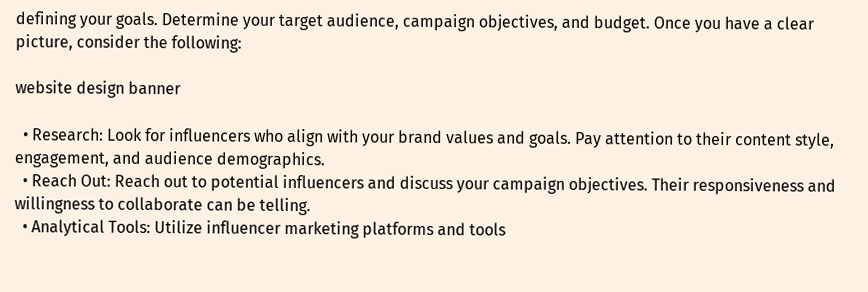defining your goals. Determine your target audience, campaign objectives, and budget. Once you have a clear picture, consider the following:

website design banner

  • Research: Look for influencers who align with your brand values and goals. Pay attention to their content style, engagement, and audience demographics.
  • Reach Out: Reach out to potential influencers and discuss your campaign objectives. Their responsiveness and willingness to collaborate can be telling.
  • Analytical Tools: Utilize influencer marketing platforms and tools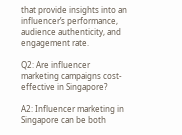that provide insights into an influencer’s performance, audience authenticity, and engagement rate.

Q2: Are influencer marketing campaigns cost-effective in Singapore?

A2: Influencer marketing in Singapore can be both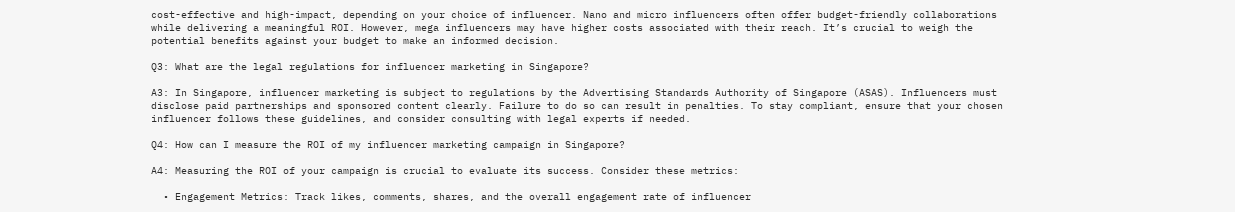cost-effective and high-impact, depending on your choice of influencer. Nano and micro influencers often offer budget-friendly collaborations while delivering a meaningful ROI. However, mega influencers may have higher costs associated with their reach. It’s crucial to weigh the potential benefits against your budget to make an informed decision.

Q3: What are the legal regulations for influencer marketing in Singapore?

A3: In Singapore, influencer marketing is subject to regulations by the Advertising Standards Authority of Singapore (ASAS). Influencers must disclose paid partnerships and sponsored content clearly. Failure to do so can result in penalties. To stay compliant, ensure that your chosen influencer follows these guidelines, and consider consulting with legal experts if needed.

Q4: How can I measure the ROI of my influencer marketing campaign in Singapore?

A4: Measuring the ROI of your campaign is crucial to evaluate its success. Consider these metrics:

  • Engagement Metrics: Track likes, comments, shares, and the overall engagement rate of influencer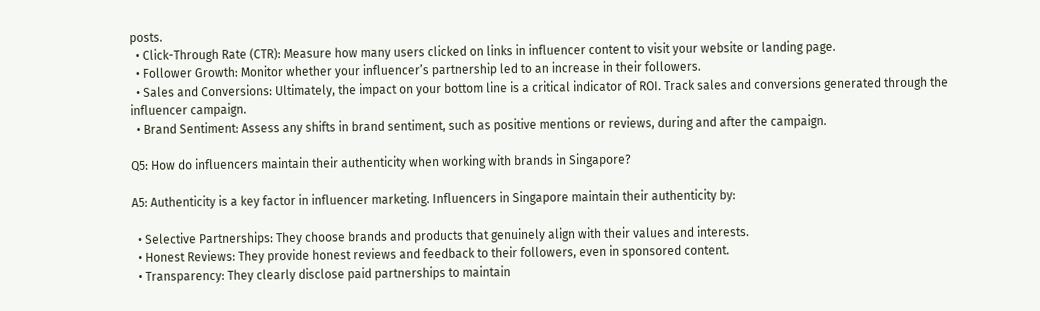posts.
  • Click-Through Rate (CTR): Measure how many users clicked on links in influencer content to visit your website or landing page.
  • Follower Growth: Monitor whether your influencer’s partnership led to an increase in their followers.
  • Sales and Conversions: Ultimately, the impact on your bottom line is a critical indicator of ROI. Track sales and conversions generated through the influencer campaign.
  • Brand Sentiment: Assess any shifts in brand sentiment, such as positive mentions or reviews, during and after the campaign.

Q5: How do influencers maintain their authenticity when working with brands in Singapore?

A5: Authenticity is a key factor in influencer marketing. Influencers in Singapore maintain their authenticity by:

  • Selective Partnerships: They choose brands and products that genuinely align with their values and interests.
  • Honest Reviews: They provide honest reviews and feedback to their followers, even in sponsored content.
  • Transparency: They clearly disclose paid partnerships to maintain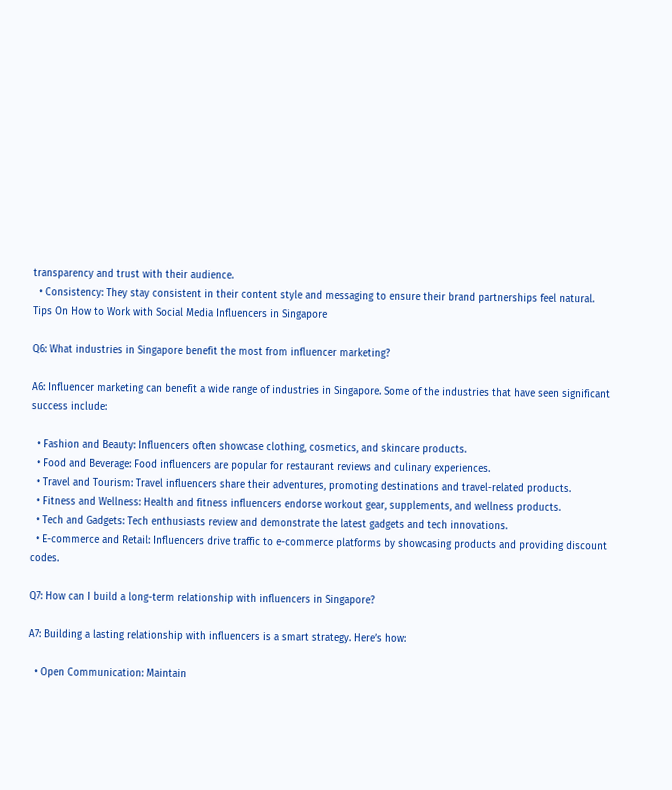transparency and trust with their audience.
  • Consistency: They stay consistent in their content style and messaging to ensure their brand partnerships feel natural.
Tips On How to Work with Social Media Influencers in Singapore

Q6: What industries in Singapore benefit the most from influencer marketing?

A6: Influencer marketing can benefit a wide range of industries in Singapore. Some of the industries that have seen significant success include:

  • Fashion and Beauty: Influencers often showcase clothing, cosmetics, and skincare products.
  • Food and Beverage: Food influencers are popular for restaurant reviews and culinary experiences.
  • Travel and Tourism: Travel influencers share their adventures, promoting destinations and travel-related products.
  • Fitness and Wellness: Health and fitness influencers endorse workout gear, supplements, and wellness products.
  • Tech and Gadgets: Tech enthusiasts review and demonstrate the latest gadgets and tech innovations.
  • E-commerce and Retail: Influencers drive traffic to e-commerce platforms by showcasing products and providing discount codes.

Q7: How can I build a long-term relationship with influencers in Singapore?

A7: Building a lasting relationship with influencers is a smart strategy. Here’s how:

  • Open Communication: Maintain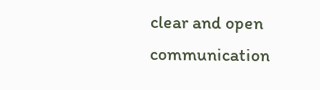clear and open communication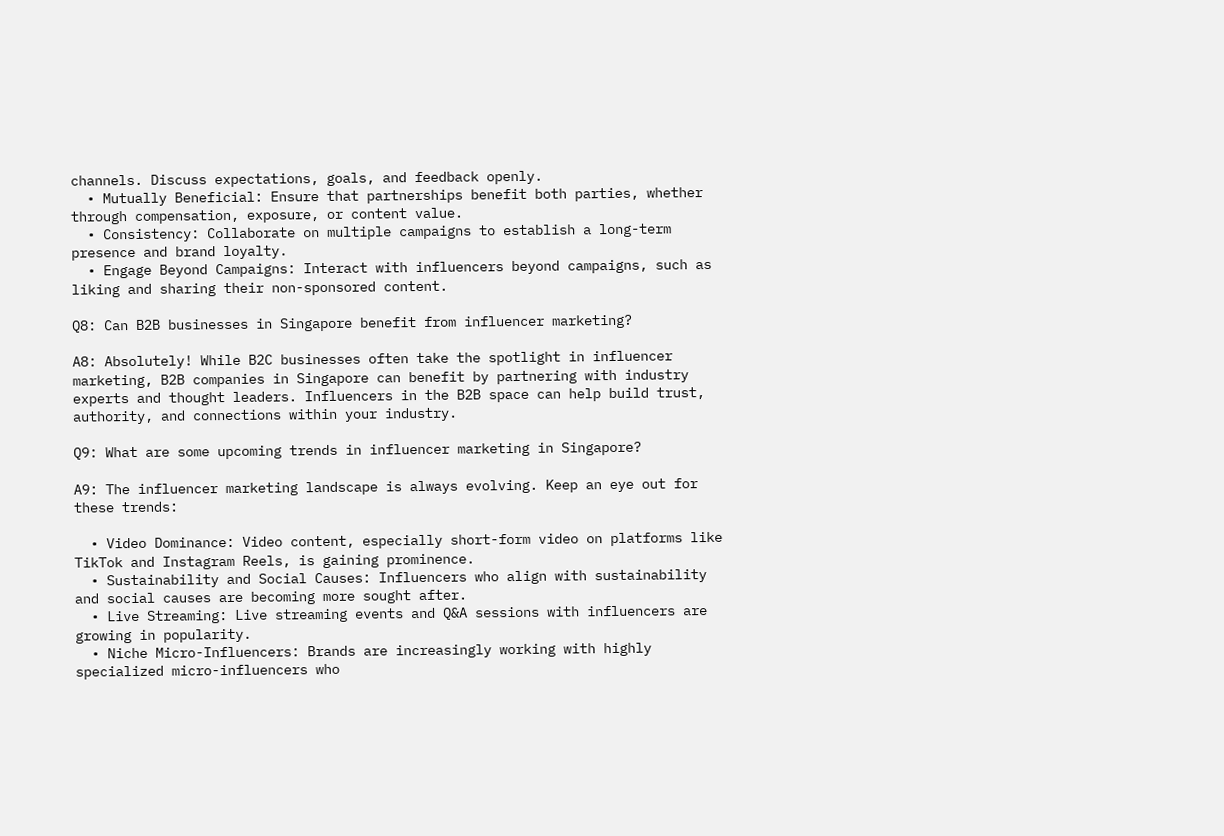channels. Discuss expectations, goals, and feedback openly.
  • Mutually Beneficial: Ensure that partnerships benefit both parties, whether through compensation, exposure, or content value.
  • Consistency: Collaborate on multiple campaigns to establish a long-term presence and brand loyalty.
  • Engage Beyond Campaigns: Interact with influencers beyond campaigns, such as liking and sharing their non-sponsored content.

Q8: Can B2B businesses in Singapore benefit from influencer marketing?

A8: Absolutely! While B2C businesses often take the spotlight in influencer marketing, B2B companies in Singapore can benefit by partnering with industry experts and thought leaders. Influencers in the B2B space can help build trust, authority, and connections within your industry.

Q9: What are some upcoming trends in influencer marketing in Singapore?

A9: The influencer marketing landscape is always evolving. Keep an eye out for these trends:

  • Video Dominance: Video content, especially short-form video on platforms like TikTok and Instagram Reels, is gaining prominence.
  • Sustainability and Social Causes: Influencers who align with sustainability and social causes are becoming more sought after.
  • Live Streaming: Live streaming events and Q&A sessions with influencers are growing in popularity.
  • Niche Micro-Influencers: Brands are increasingly working with highly specialized micro-influencers who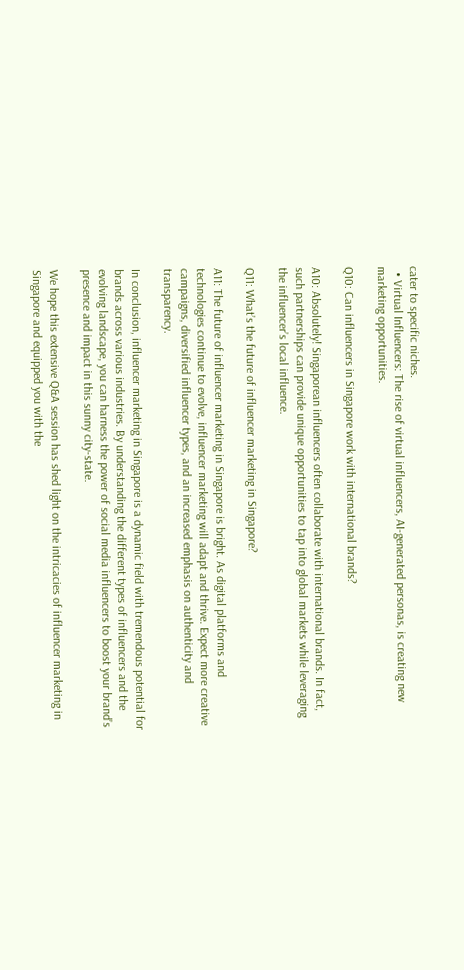cater to specific niches.
  • Virtual Influencers: The rise of virtual influencers, AI-generated personas, is creating new marketing opportunities.

Q10: Can influencers in Singapore work with international brands?

A10: Absolutely! Singaporean influencers often collaborate with international brands. In fact, such partnerships can provide unique opportunities to tap into global markets while leveraging the influencer’s local influence.

Q11: What’s the future of influencer marketing in Singapore?

A11: The future of influencer marketing in Singapore is bright. As digital platforms and technologies continue to evolve, influencer marketing will adapt and thrive. Expect more creative campaigns, diversified influencer types, and an increased emphasis on authenticity and transparency.

In conclusion, influencer marketing in Singapore is a dynamic field with tremendous potential for brands across various industries. By understanding the different types of influencers and the evolving landscape, you can harness the power of social media influencers to boost your brand’s presence and impact in this sunny city-state.

We hope this extensive Q&A session has shed light on the intricacies of influencer marketing in Singapore and equipped you with the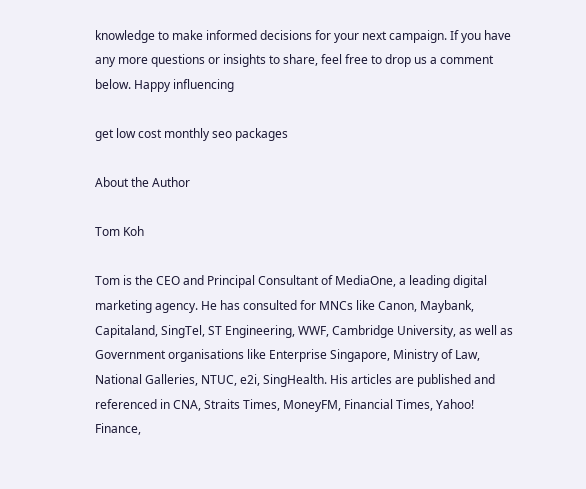knowledge to make informed decisions for your next campaign. If you have any more questions or insights to share, feel free to drop us a comment below. Happy influencing

get low cost monthly seo packages

About the Author

Tom Koh

Tom is the CEO and Principal Consultant of MediaOne, a leading digital marketing agency. He has consulted for MNCs like Canon, Maybank, Capitaland, SingTel, ST Engineering, WWF, Cambridge University, as well as Government organisations like Enterprise Singapore, Ministry of Law, National Galleries, NTUC, e2i, SingHealth. His articles are published and referenced in CNA, Straits Times, MoneyFM, Financial Times, Yahoo! Finance,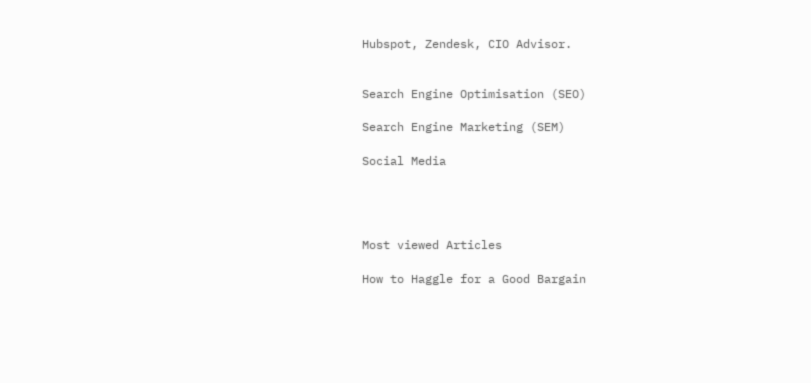Hubspot, Zendesk, CIO Advisor.


Search Engine Optimisation (SEO)

Search Engine Marketing (SEM)

Social Media




Most viewed Articles

How to Haggle for a Good Bargain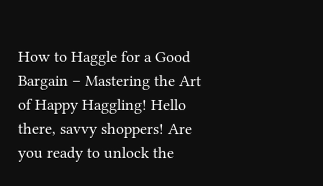How to Haggle for a Good Bargain – Mastering the Art of Happy Haggling! Hello there, savvy shoppers! Are you ready to unlock the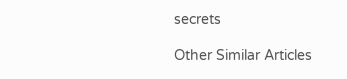secrets

Other Similar Articles